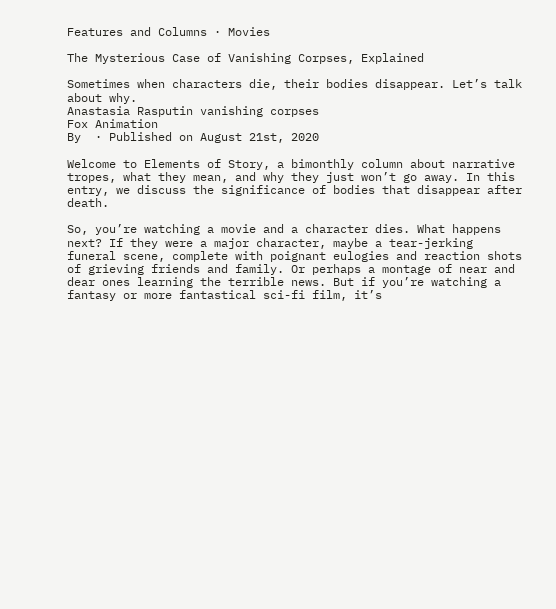Features and Columns · Movies

The Mysterious Case of Vanishing Corpses, Explained

Sometimes when characters die, their bodies disappear. Let’s talk about why.
Anastasia Rasputin vanishing corpses
Fox Animation
By  · Published on August 21st, 2020

Welcome to Elements of Story, a bimonthly column about narrative tropes, what they mean, and why they just won’t go away. In this entry, we discuss the significance of bodies that disappear after death.

So, you’re watching a movie and a character dies. What happens next? If they were a major character, maybe a tear-jerking funeral scene, complete with poignant eulogies and reaction shots of grieving friends and family. Or perhaps a montage of near and dear ones learning the terrible news. But if you’re watching a fantasy or more fantastical sci-fi film, it’s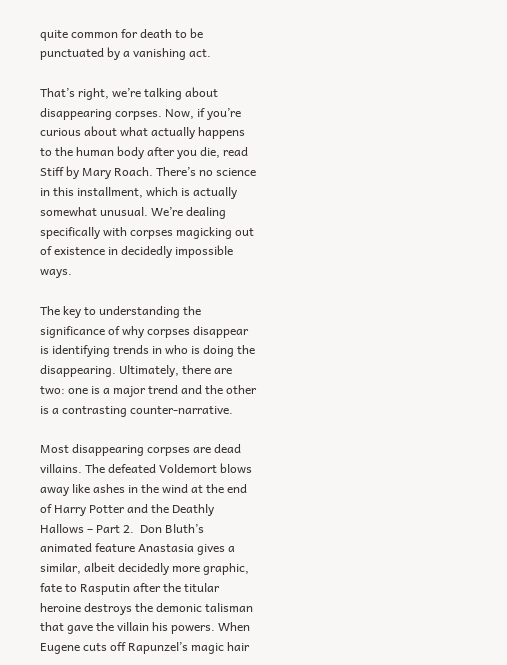quite common for death to be punctuated by a vanishing act.

That’s right, we’re talking about disappearing corpses. Now, if you’re curious about what actually happens to the human body after you die, read Stiff by Mary Roach. There’s no science in this installment, which is actually somewhat unusual. We’re dealing specifically with corpses magicking out of existence in decidedly impossible ways.

The key to understanding the significance of why corpses disappear is identifying trends in who is doing the disappearing. Ultimately, there are two: one is a major trend and the other is a contrasting counter-narrative.

Most disappearing corpses are dead villains. The defeated Voldemort blows away like ashes in the wind at the end of Harry Potter and the Deathly Hallows – Part 2.  Don Bluth’s animated feature Anastasia gives a similar, albeit decidedly more graphic, fate to Rasputin after the titular heroine destroys the demonic talisman that gave the villain his powers. When Eugene cuts off Rapunzel’s magic hair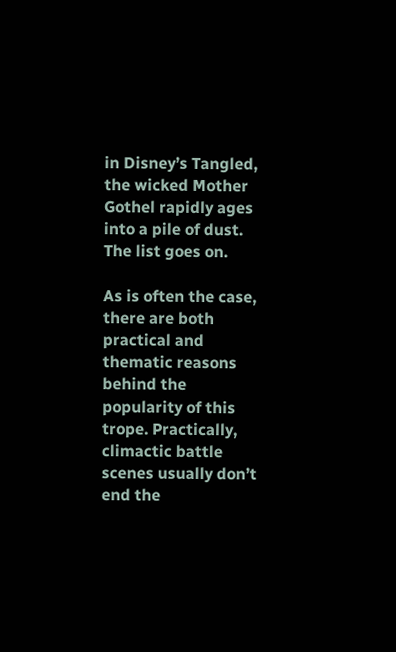in Disney’s Tangled, the wicked Mother Gothel rapidly ages into a pile of dust. The list goes on.

As is often the case, there are both practical and thematic reasons behind the popularity of this trope. Practically, climactic battle scenes usually don’t end the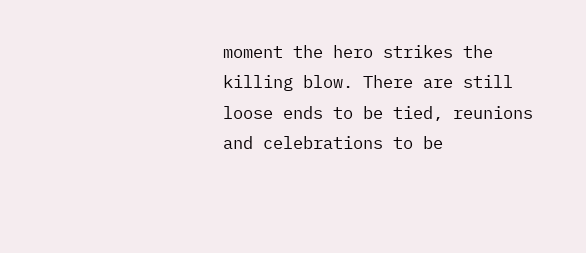moment the hero strikes the killing blow. There are still loose ends to be tied, reunions and celebrations to be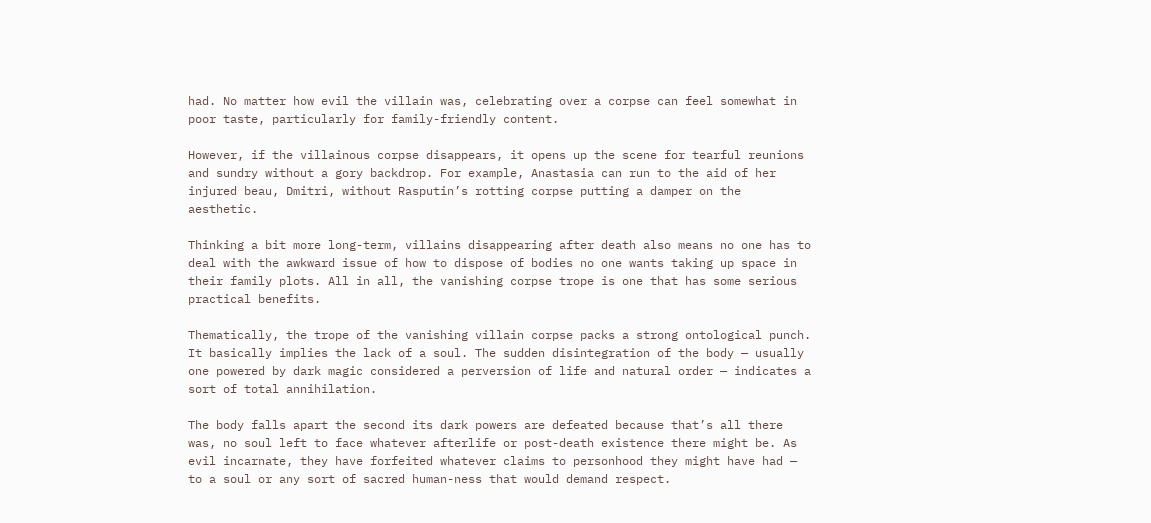had. No matter how evil the villain was, celebrating over a corpse can feel somewhat in poor taste, particularly for family-friendly content.

However, if the villainous corpse disappears, it opens up the scene for tearful reunions and sundry without a gory backdrop. For example, Anastasia can run to the aid of her injured beau, Dmitri, without Rasputin’s rotting corpse putting a damper on the aesthetic.

Thinking a bit more long-term, villains disappearing after death also means no one has to deal with the awkward issue of how to dispose of bodies no one wants taking up space in their family plots. All in all, the vanishing corpse trope is one that has some serious practical benefits.

Thematically, the trope of the vanishing villain corpse packs a strong ontological punch. It basically implies the lack of a soul. The sudden disintegration of the body — usually one powered by dark magic considered a perversion of life and natural order — indicates a sort of total annihilation.

The body falls apart the second its dark powers are defeated because that’s all there was, no soul left to face whatever afterlife or post-death existence there might be. As evil incarnate, they have forfeited whatever claims to personhood they might have had — to a soul or any sort of sacred human-ness that would demand respect.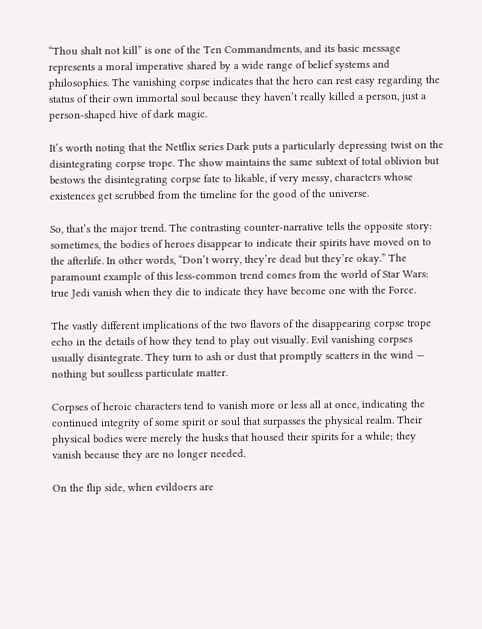“Thou shalt not kill” is one of the Ten Commandments, and its basic message represents a moral imperative shared by a wide range of belief systems and philosophies. The vanishing corpse indicates that the hero can rest easy regarding the status of their own immortal soul because they haven’t really killed a person, just a person-shaped hive of dark magic.

It’s worth noting that the Netflix series Dark puts a particularly depressing twist on the disintegrating corpse trope. The show maintains the same subtext of total oblivion but bestows the disintegrating corpse fate to likable, if very messy, characters whose existences get scrubbed from the timeline for the good of the universe.

So, that’s the major trend. The contrasting counter-narrative tells the opposite story: sometimes, the bodies of heroes disappear to indicate their spirits have moved on to the afterlife. In other words, “Don’t worry, they’re dead but they’re okay.” The paramount example of this less-common trend comes from the world of Star Wars: true Jedi vanish when they die to indicate they have become one with the Force.

The vastly different implications of the two flavors of the disappearing corpse trope echo in the details of how they tend to play out visually. Evil vanishing corpses usually disintegrate. They turn to ash or dust that promptly scatters in the wind — nothing but soulless particulate matter.

Corpses of heroic characters tend to vanish more or less all at once, indicating the continued integrity of some spirit or soul that surpasses the physical realm. Their physical bodies were merely the husks that housed their spirits for a while; they vanish because they are no longer needed.

On the flip side, when evildoers are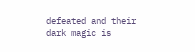defeated and their dark magic is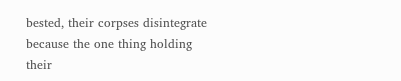bested, their corpses disintegrate because the one thing holding their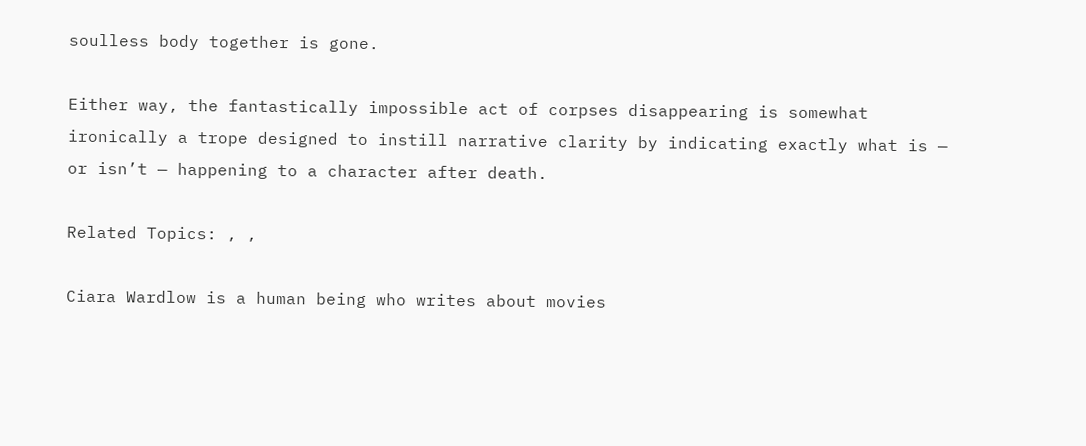soulless body together is gone.

Either way, the fantastically impossible act of corpses disappearing is somewhat ironically a trope designed to instill narrative clarity by indicating exactly what is — or isn’t — happening to a character after death.

Related Topics: , ,

Ciara Wardlow is a human being who writes about movies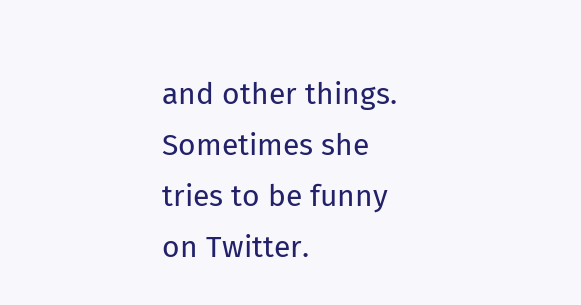and other things. Sometimes she tries to be funny on Twitter.